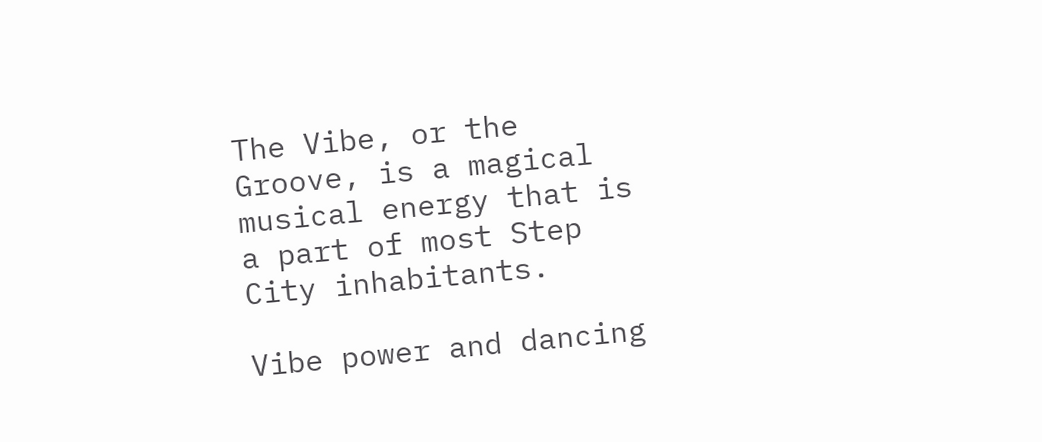The Vibe, or the Groove, is a magical musical energy that is a part of most Step City inhabitants.

Vibe power and dancing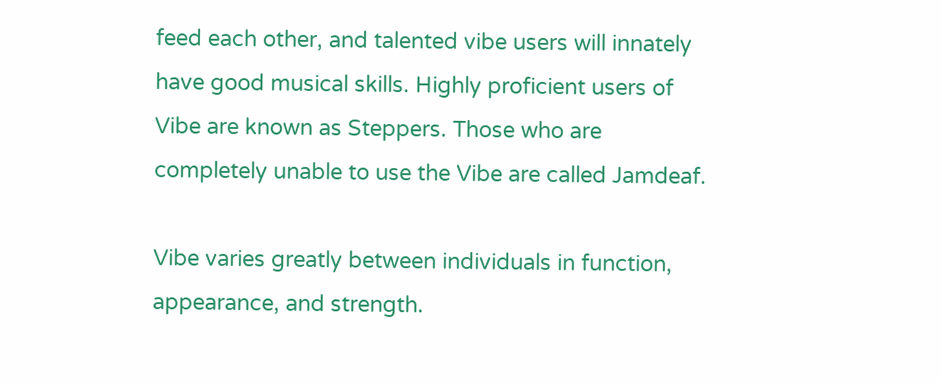feed each other, and talented vibe users will innately have good musical skills. Highly proficient users of Vibe are known as Steppers. Those who are completely unable to use the Vibe are called Jamdeaf.

Vibe varies greatly between individuals in function, appearance, and strength.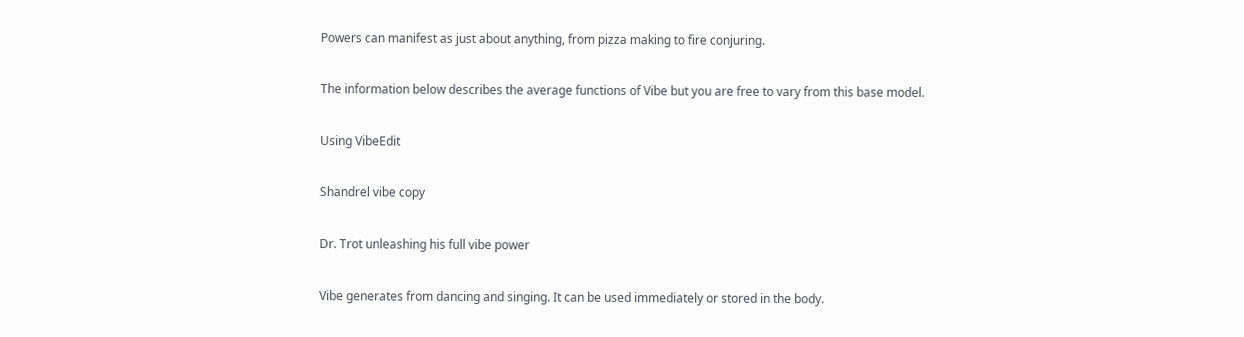Powers can manifest as just about anything, from pizza making to fire conjuring.

The information below describes the average functions of Vibe but you are free to vary from this base model.

Using VibeEdit

Shandrel vibe copy

Dr. Trot unleashing his full vibe power

Vibe generates from dancing and singing. It can be used immediately or stored in the body.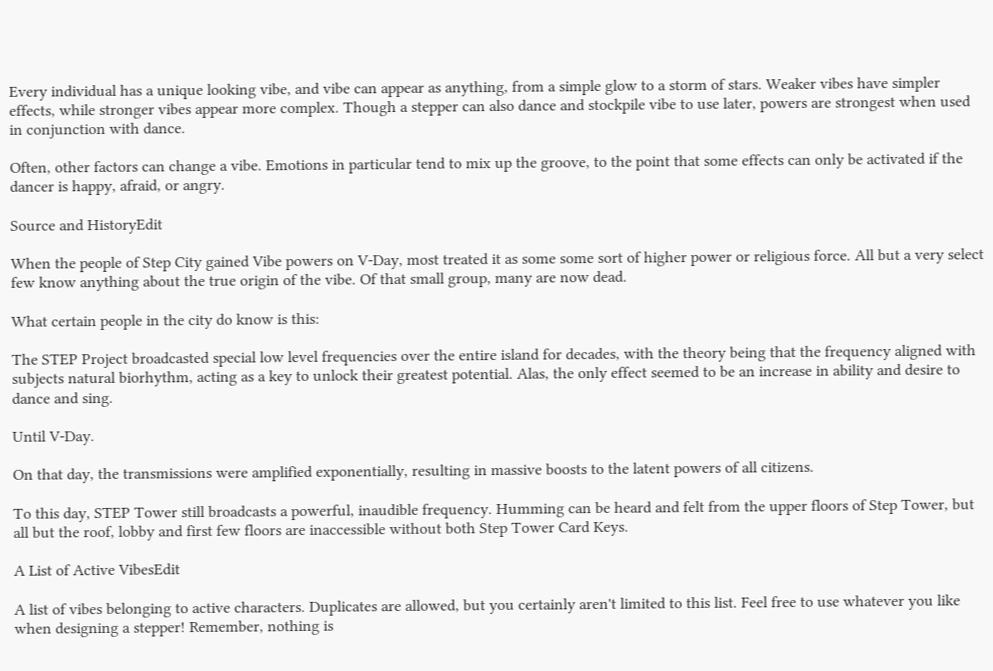Every individual has a unique looking vibe, and vibe can appear as anything, from a simple glow to a storm of stars. Weaker vibes have simpler effects, while stronger vibes appear more complex. Though a stepper can also dance and stockpile vibe to use later, powers are strongest when used in conjunction with dance.

Often, other factors can change a vibe. Emotions in particular tend to mix up the groove, to the point that some effects can only be activated if the dancer is happy, afraid, or angry.

Source and HistoryEdit

When the people of Step City gained Vibe powers on V-Day, most treated it as some some sort of higher power or religious force. All but a very select few know anything about the true origin of the vibe. Of that small group, many are now dead.

What certain people in the city do know is this:

The STEP Project broadcasted special low level frequencies over the entire island for decades, with the theory being that the frequency aligned with subjects natural biorhythm, acting as a key to unlock their greatest potential. Alas, the only effect seemed to be an increase in ability and desire to dance and sing.

Until V-Day.

On that day, the transmissions were amplified exponentially, resulting in massive boosts to the latent powers of all citizens.

To this day, STEP Tower still broadcasts a powerful, inaudible frequency. Humming can be heard and felt from the upper floors of Step Tower, but all but the roof, lobby and first few floors are inaccessible without both Step Tower Card Keys.

A List of Active VibesEdit

A list of vibes belonging to active characters. Duplicates are allowed, but you certainly aren't limited to this list. Feel free to use whatever you like when designing a stepper! Remember, nothing is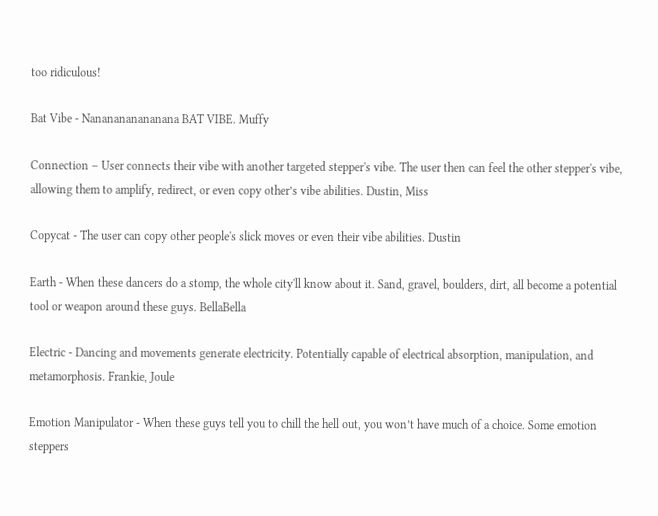too ridiculous!

Bat Vibe - Nananananananana BAT VIBE. Muffy

Connection – User connects their vibe with another targeted stepper's vibe. The user then can feel the other stepper's vibe, allowing them to amplify, redirect, or even copy other’s vibe abilities. Dustin, Miss

Copycat - The user can copy other people's slick moves or even their vibe abilities. Dustin

Earth - When these dancers do a stomp, the whole city'll know about it. Sand, gravel, boulders, dirt, all become a potential tool or weapon around these guys. BellaBella

Electric - Dancing and movements generate electricity. Potentially capable of electrical absorption, manipulation, and metamorphosis. Frankie, Joule

Emotion Manipulator - When these guys tell you to chill the hell out, you won’t have much of a choice. Some emotion steppers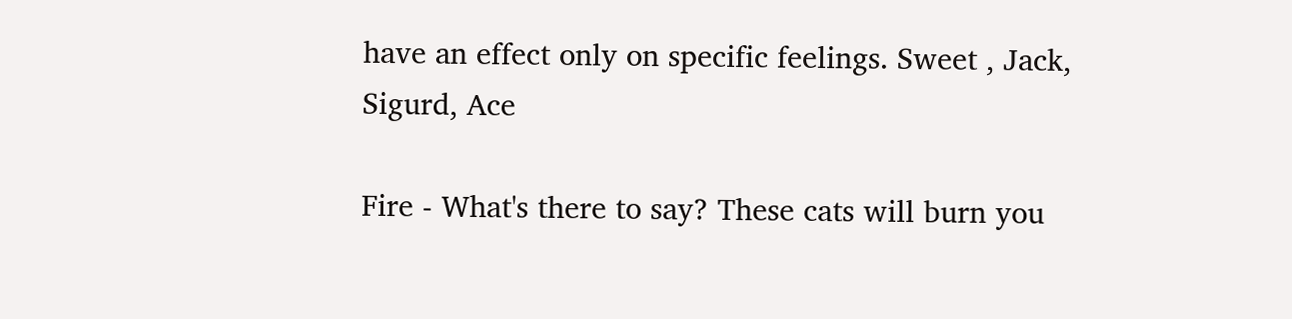have an effect only on specific feelings. Sweet , Jack, Sigurd, Ace

Fire - What's there to say? These cats will burn you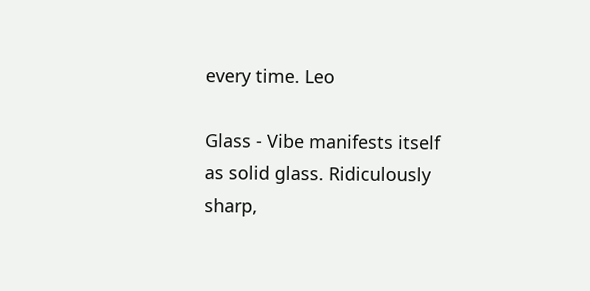every time. Leo

Glass - Vibe manifests itself as solid glass. Ridiculously sharp,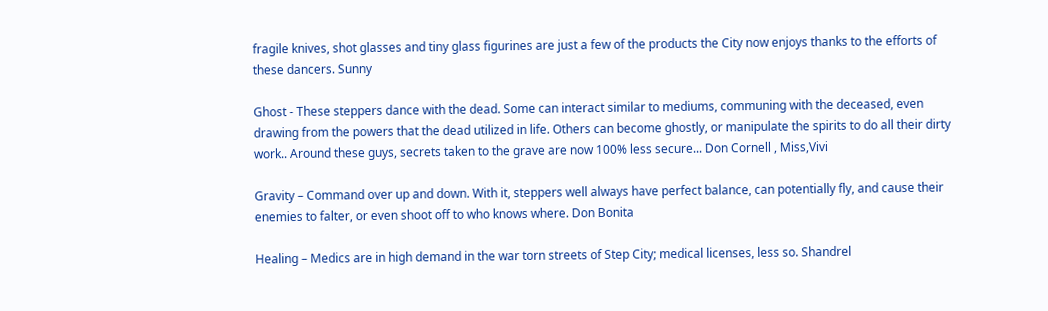fragile knives, shot glasses and tiny glass figurines are just a few of the products the City now enjoys thanks to the efforts of these dancers. Sunny

Ghost - These steppers dance with the dead. Some can interact similar to mediums, communing with the deceased, even drawing from the powers that the dead utilized in life. Others can become ghostly, or manipulate the spirits to do all their dirty work.. Around these guys, secrets taken to the grave are now 100% less secure... Don Cornell , Miss,Vivi

Gravity – Command over up and down. With it, steppers well always have perfect balance, can potentially fly, and cause their enemies to falter, or even shoot off to who knows where. Don Bonita

Healing – Medics are in high demand in the war torn streets of Step City; medical licenses, less so. Shandrel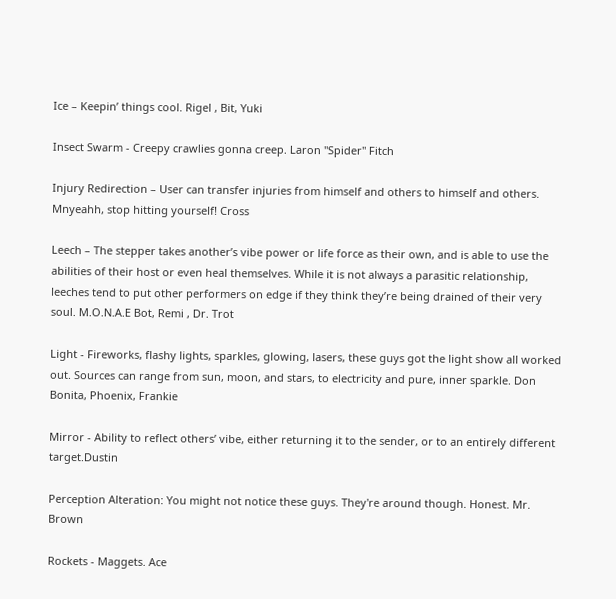Ice – Keepin’ things cool. Rigel , Bit, Yuki

Insect Swarm - Creepy crawlies gonna creep. Laron "Spider" Fitch

Injury Redirection – User can transfer injuries from himself and others to himself and others. Mnyeahh, stop hitting yourself! Cross

Leech – The stepper takes another’s vibe power or life force as their own, and is able to use the abilities of their host or even heal themselves. While it is not always a parasitic relationship, leeches tend to put other performers on edge if they think they’re being drained of their very soul. M.O.N.A.E Bot, Remi , Dr. Trot

Light - Fireworks, flashy lights, sparkles, glowing, lasers, these guys got the light show all worked out. Sources can range from sun, moon, and stars, to electricity and pure, inner sparkle. Don Bonita, Phoenix, Frankie

Mirror - Ability to reflect others’ vibe, either returning it to the sender, or to an entirely different target.Dustin

Perception Alteration: You might not notice these guys. They're around though. Honest. Mr. Brown

Rockets - Maggets. Ace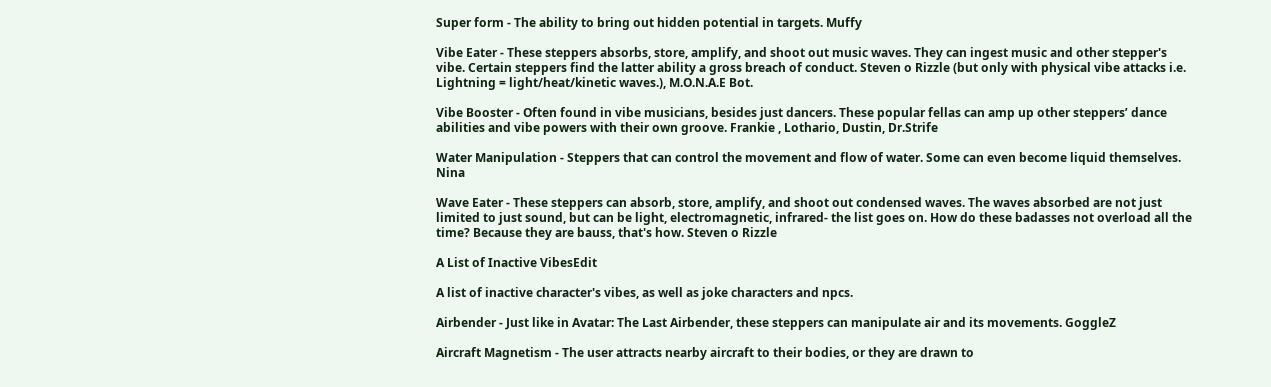Super form - The ability to bring out hidden potential in targets. Muffy

Vibe Eater - These steppers absorbs, store, amplify, and shoot out music waves. They can ingest music and other stepper's vibe. Certain steppers find the latter ability a gross breach of conduct. Steven o Rizzle (but only with physical vibe attacks i.e. Lightning = light/heat/kinetic waves.), M.O.N.A.E Bot.

Vibe Booster - Often found in vibe musicians, besides just dancers. These popular fellas can amp up other steppers’ dance abilities and vibe powers with their own groove. Frankie , Lothario, Dustin, Dr.Strife

Water Manipulation - Steppers that can control the movement and flow of water. Some can even become liquid themselves. Nina

Wave Eater - These steppers can absorb, store, amplify, and shoot out condensed waves. The waves absorbed are not just limited to just sound, but can be light, electromagnetic, infrared- the list goes on. How do these badasses not overload all the time? Because they are bauss, that's how. Steven o Rizzle

A List of Inactive VibesEdit

A list of inactive character's vibes, as well as joke characters and npcs.

Airbender - Just like in Avatar: The Last Airbender, these steppers can manipulate air and its movements. GoggleZ

Aircraft Magnetism - The user attracts nearby aircraft to their bodies, or they are drawn to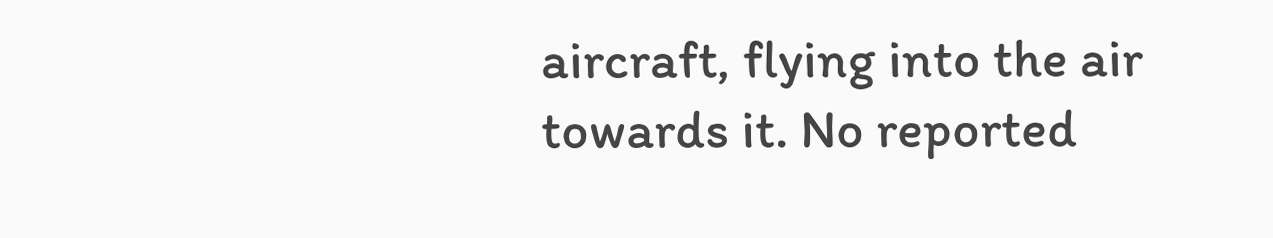aircraft, flying into the air towards it. No reported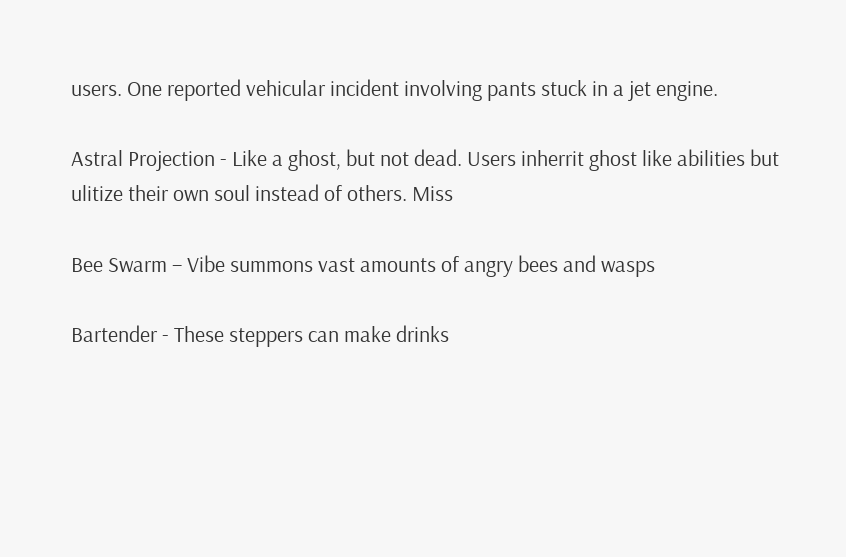users. One reported vehicular incident involving pants stuck in a jet engine.

Astral Projection - Like a ghost, but not dead. Users inherrit ghost like abilities but ulitize their own soul instead of others. Miss

Bee Swarm – Vibe summons vast amounts of angry bees and wasps

Bartender - These steppers can make drinks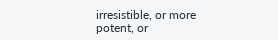irresistible, or more potent, or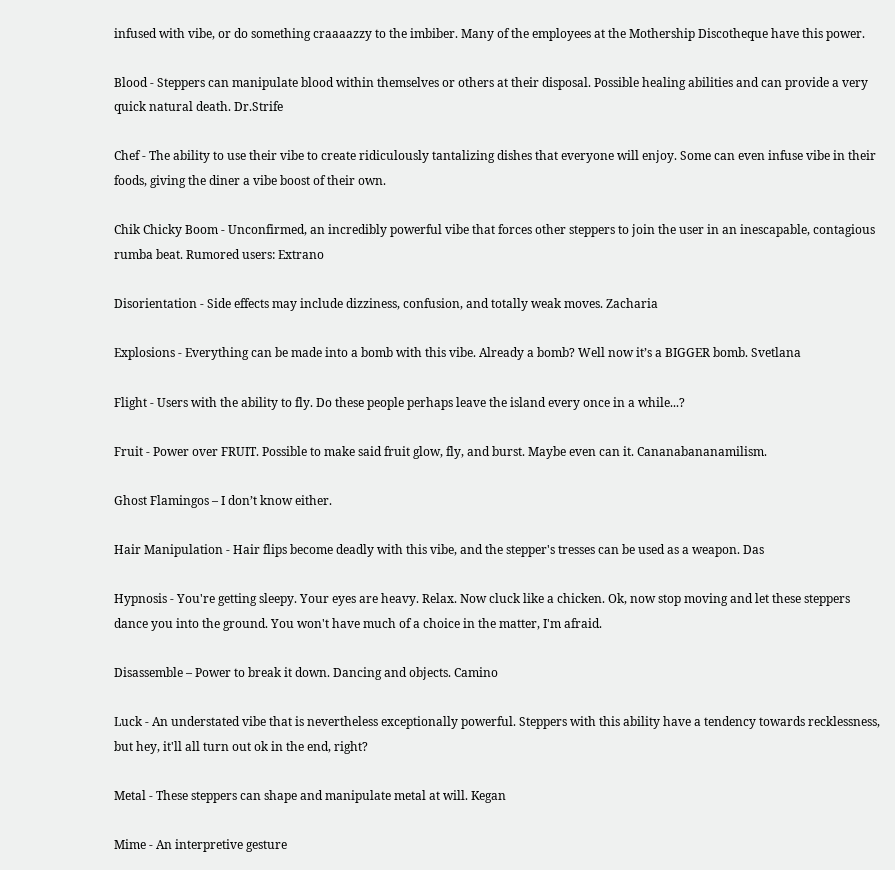infused with vibe, or do something craaaazzy to the imbiber. Many of the employees at the Mothership Discotheque have this power.

Blood - Steppers can manipulate blood within themselves or others at their disposal. Possible healing abilities and can provide a very quick natural death. Dr.Strife

Chef - The ability to use their vibe to create ridiculously tantalizing dishes that everyone will enjoy. Some can even infuse vibe in their foods, giving the diner a vibe boost of their own.

Chik Chicky Boom - Unconfirmed, an incredibly powerful vibe that forces other steppers to join the user in an inescapable, contagious rumba beat. Rumored users: Extrano

Disorientation - Side effects may include dizziness, confusion, and totally weak moves. Zacharia

Explosions - Everything can be made into a bomb with this vibe. Already a bomb? Well now it’s a BIGGER bomb. Svetlana

Flight - Users with the ability to fly. Do these people perhaps leave the island every once in a while...?

Fruit - Power over FRUIT. Possible to make said fruit glow, fly, and burst. Maybe even can it. Cananabananamilism.

Ghost Flamingos – I don’t know either.

Hair Manipulation - Hair flips become deadly with this vibe, and the stepper's tresses can be used as a weapon. Das

Hypnosis - You're getting sleepy. Your eyes are heavy. Relax. Now cluck like a chicken. Ok, now stop moving and let these steppers dance you into the ground. You won't have much of a choice in the matter, I'm afraid.

Disassemble – Power to break it down. Dancing and objects. Camino

Luck - An understated vibe that is nevertheless exceptionally powerful. Steppers with this ability have a tendency towards recklessness, but hey, it'll all turn out ok in the end, right?

Metal - These steppers can shape and manipulate metal at will. Kegan

Mime - An interpretive gesture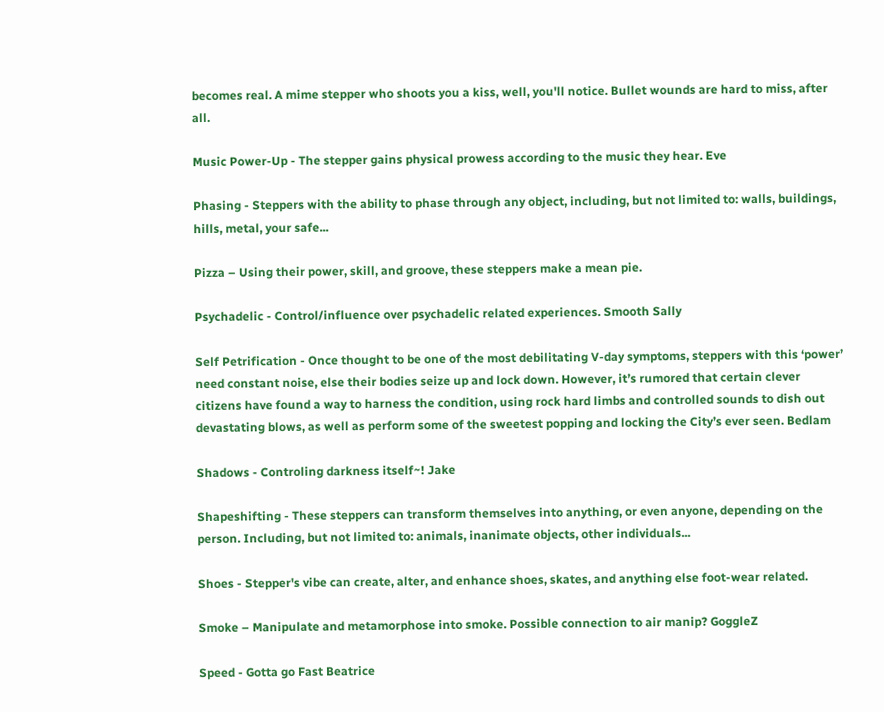becomes real. A mime stepper who shoots you a kiss, well, you'll notice. Bullet wounds are hard to miss, after all.

Music Power-Up - The stepper gains physical prowess according to the music they hear. Eve

Phasing - Steppers with the ability to phase through any object, including, but not limited to: walls, buildings, hills, metal, your safe...

Pizza – Using their power, skill, and groove, these steppers make a mean pie.

Psychadelic - Control/influence over psychadelic related experiences. Smooth Sally

Self Petrification - Once thought to be one of the most debilitating V-day symptoms, steppers with this ‘power’ need constant noise, else their bodies seize up and lock down. However, it’s rumored that certain clever citizens have found a way to harness the condition, using rock hard limbs and controlled sounds to dish out devastating blows, as well as perform some of the sweetest popping and locking the City’s ever seen. Bedlam

Shadows - Controling darkness itself~! Jake

Shapeshifting - These steppers can transform themselves into anything, or even anyone, depending on the person. Including, but not limited to: animals, inanimate objects, other individuals...

Shoes - Stepper's vibe can create, alter, and enhance shoes, skates, and anything else foot-wear related.

Smoke – Manipulate and metamorphose into smoke. Possible connection to air manip? GoggleZ

Speed - Gotta go Fast Beatrice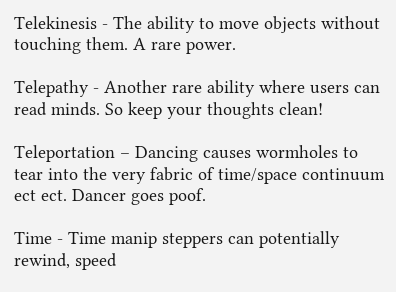Telekinesis - The ability to move objects without touching them. A rare power.

Telepathy - Another rare ability where users can read minds. So keep your thoughts clean!

Teleportation – Dancing causes wormholes to tear into the very fabric of time/space continuum ect ect. Dancer goes poof.

Time - Time manip steppers can potentially rewind, speed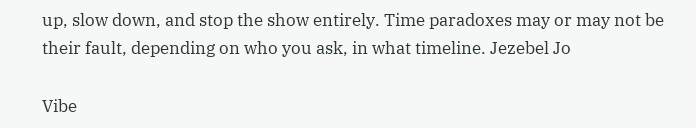up, slow down, and stop the show entirely. Time paradoxes may or may not be their fault, depending on who you ask, in what timeline. Jezebel Jo

Vibe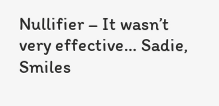Nullifier – It wasn’t very effective… Sadie, Smiles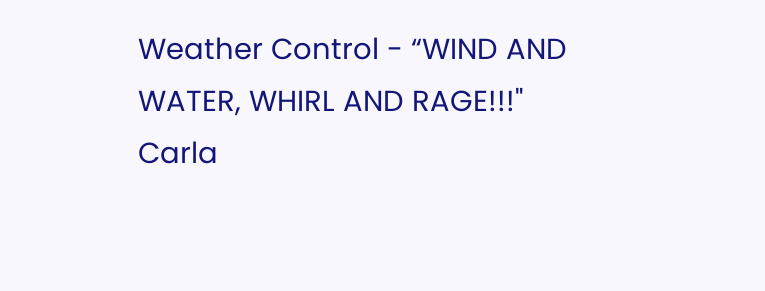Weather Control - “WIND AND WATER, WHIRL AND RAGE!!!" Carla